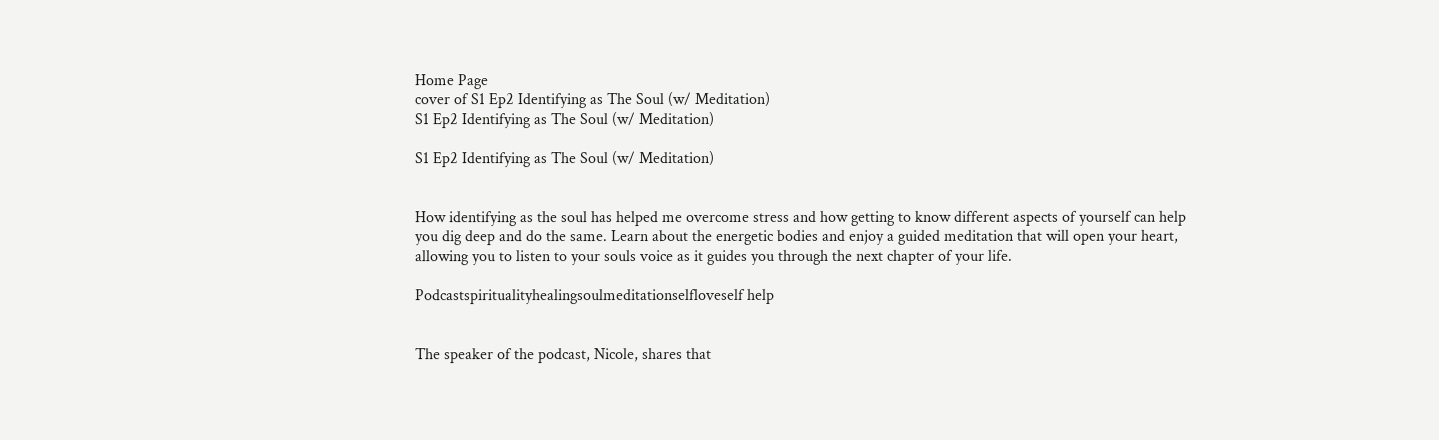Home Page
cover of S1 Ep2 Identifying as The Soul (w/ Meditation)
S1 Ep2 Identifying as The Soul (w/ Meditation)

S1 Ep2 Identifying as The Soul (w/ Meditation)


How identifying as the soul has helped me overcome stress and how getting to know different aspects of yourself can help you dig deep and do the same. Learn about the energetic bodies and enjoy a guided meditation that will open your heart, allowing you to listen to your souls voice as it guides you through the next chapter of your life.

Podcastspiritualityhealingsoulmeditationselfloveself help


The speaker of the podcast, Nicole, shares that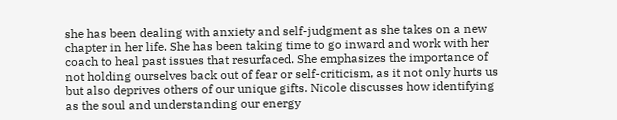she has been dealing with anxiety and self-judgment as she takes on a new chapter in her life. She has been taking time to go inward and work with her coach to heal past issues that resurfaced. She emphasizes the importance of not holding ourselves back out of fear or self-criticism, as it not only hurts us but also deprives others of our unique gifts. Nicole discusses how identifying as the soul and understanding our energy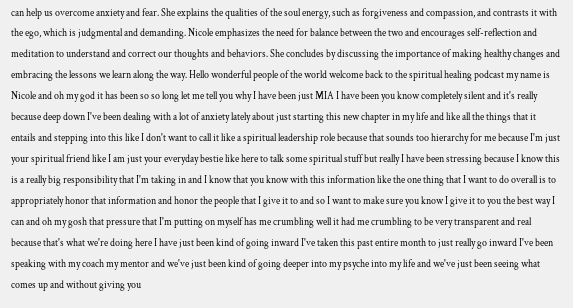can help us overcome anxiety and fear. She explains the qualities of the soul energy, such as forgiveness and compassion, and contrasts it with the ego, which is judgmental and demanding. Nicole emphasizes the need for balance between the two and encourages self-reflection and meditation to understand and correct our thoughts and behaviors. She concludes by discussing the importance of making healthy changes and embracing the lessons we learn along the way. Hello wonderful people of the world welcome back to the spiritual healing podcast my name is Nicole and oh my god it has been so so long let me tell you why I have been just MIA I have been you know completely silent and it's really because deep down I've been dealing with a lot of anxiety lately about just starting this new chapter in my life and like all the things that it entails and stepping into this like I don't want to call it like a spiritual leadership role because that sounds too hierarchy for me because I'm just your spiritual friend like I am just your everyday bestie like here to talk some spiritual stuff but really I have been stressing because I know this is a really big responsibility that I'm taking in and I know that you know with this information like the one thing that I want to do overall is to appropriately honor that information and honor the people that I give it to and so I want to make sure you know I give it to you the best way I can and oh my gosh that pressure that I'm putting on myself has me crumbling well it had me crumbling to be very transparent and real because that's what we're doing here I have just been kind of going inward I've taken this past entire month to just really go inward I've been speaking with my coach my mentor and we've just been kind of going deeper into my psyche into my life and we've just been seeing what comes up and without giving you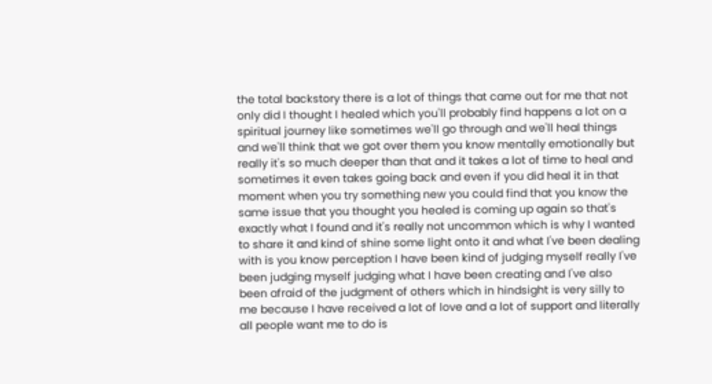the total backstory there is a lot of things that came out for me that not only did I thought I healed which you'll probably find happens a lot on a spiritual journey like sometimes we'll go through and we'll heal things and we'll think that we got over them you know mentally emotionally but really it's so much deeper than that and it takes a lot of time to heal and sometimes it even takes going back and even if you did heal it in that moment when you try something new you could find that you know the same issue that you thought you healed is coming up again so that's exactly what I found and it's really not uncommon which is why I wanted to share it and kind of shine some light onto it and what I've been dealing with is you know perception I have been kind of judging myself really I've been judging myself judging what I have been creating and I've also been afraid of the judgment of others which in hindsight is very silly to me because I have received a lot of love and a lot of support and literally all people want me to do is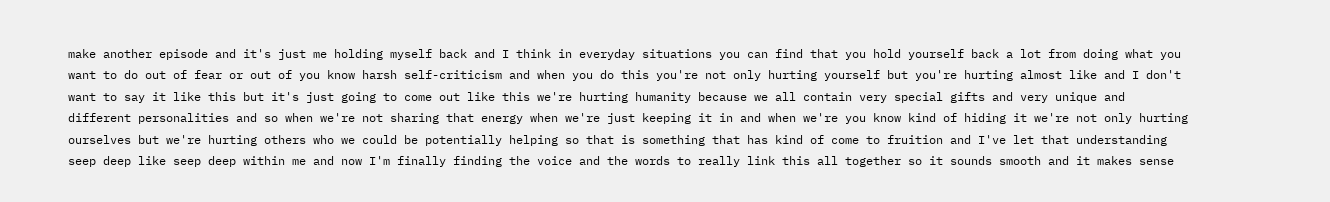make another episode and it's just me holding myself back and I think in everyday situations you can find that you hold yourself back a lot from doing what you want to do out of fear or out of you know harsh self-criticism and when you do this you're not only hurting yourself but you're hurting almost like and I don't want to say it like this but it's just going to come out like this we're hurting humanity because we all contain very special gifts and very unique and different personalities and so when we're not sharing that energy when we're just keeping it in and when we're you know kind of hiding it we're not only hurting ourselves but we're hurting others who we could be potentially helping so that is something that has kind of come to fruition and I've let that understanding seep deep like seep deep within me and now I'm finally finding the voice and the words to really link this all together so it sounds smooth and it makes sense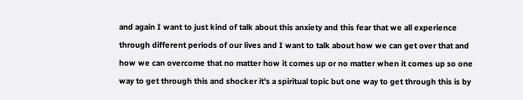and again I want to just kind of talk about this anxiety and this fear that we all experience through different periods of our lives and I want to talk about how we can get over that and how we can overcome that no matter how it comes up or no matter when it comes up so one way to get through this and shocker it's a spiritual topic but one way to get through this is by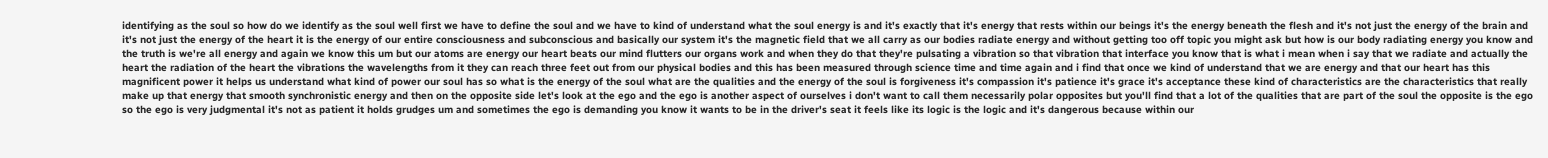identifying as the soul so how do we identify as the soul well first we have to define the soul and we have to kind of understand what the soul energy is and it's exactly that it's energy that rests within our beings it's the energy beneath the flesh and it's not just the energy of the brain and it's not just the energy of the heart it is the energy of our entire consciousness and subconscious and basically our system it's the magnetic field that we all carry as our bodies radiate energy and without getting too off topic you might ask but how is our body radiating energy you know and the truth is we're all energy and again we know this um but our atoms are energy our heart beats our mind flutters our organs work and when they do that they're pulsating a vibration so that vibration that interface you know that is what i mean when i say that we radiate and actually the heart the radiation of the heart the vibrations the wavelengths from it they can reach three feet out from our physical bodies and this has been measured through science time and time again and i find that once we kind of understand that we are energy and that our heart has this magnificent power it helps us understand what kind of power our soul has so what is the energy of the soul what are the qualities and the energy of the soul is forgiveness it's compassion it's patience it's grace it's acceptance these kind of characteristics are the characteristics that really make up that energy that smooth synchronistic energy and then on the opposite side let's look at the ego and the ego is another aspect of ourselves i don't want to call them necessarily polar opposites but you'll find that a lot of the qualities that are part of the soul the opposite is the ego so the ego is very judgmental it's not as patient it holds grudges um and sometimes the ego is demanding you know it wants to be in the driver's seat it feels like its logic is the logic and it's dangerous because within our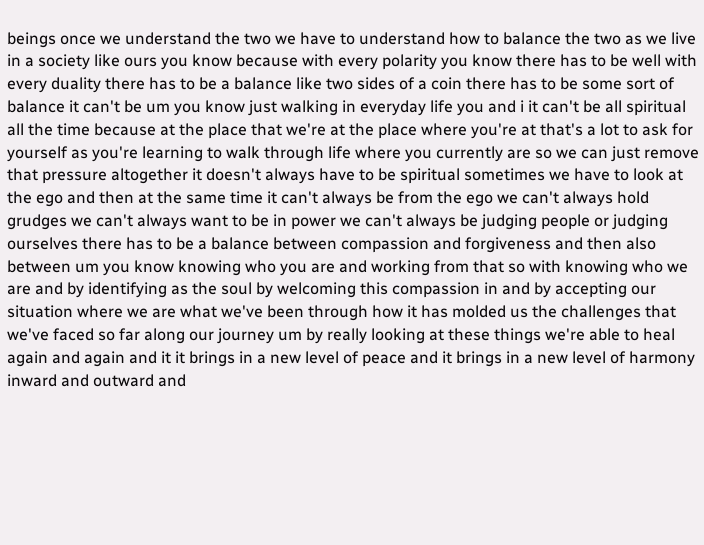beings once we understand the two we have to understand how to balance the two as we live in a society like ours you know because with every polarity you know there has to be well with every duality there has to be a balance like two sides of a coin there has to be some sort of balance it can't be um you know just walking in everyday life you and i it can't be all spiritual all the time because at the place that we're at the place where you're at that's a lot to ask for yourself as you're learning to walk through life where you currently are so we can just remove that pressure altogether it doesn't always have to be spiritual sometimes we have to look at the ego and then at the same time it can't always be from the ego we can't always hold grudges we can't always want to be in power we can't always be judging people or judging ourselves there has to be a balance between compassion and forgiveness and then also between um you know knowing who you are and working from that so with knowing who we are and by identifying as the soul by welcoming this compassion in and by accepting our situation where we are what we've been through how it has molded us the challenges that we've faced so far along our journey um by really looking at these things we're able to heal again and again and it it brings in a new level of peace and it brings in a new level of harmony inward and outward and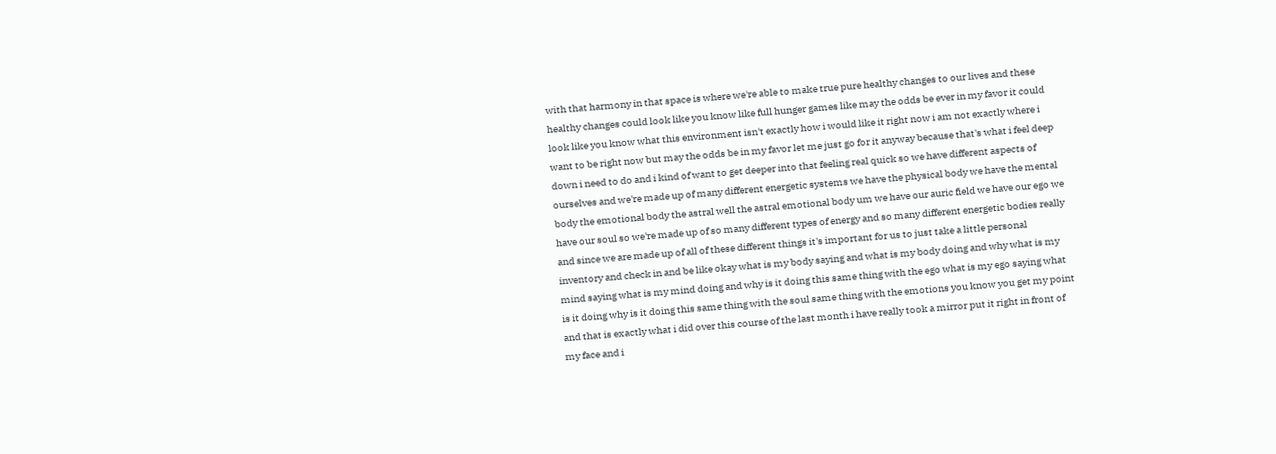with that harmony in that space is where we're able to make true pure healthy changes to our lives and these healthy changes could look like you know like full hunger games like may the odds be ever in my favor it could look like you know what this environment isn't exactly how i would like it right now i am not exactly where i want to be right now but may the odds be in my favor let me just go for it anyway because that's what i feel deep down i need to do and i kind of want to get deeper into that feeling real quick so we have different aspects of ourselves and we're made up of many different energetic systems we have the physical body we have the mental body the emotional body the astral well the astral emotional body um we have our auric field we have our ego we have our soul so we're made up of so many different types of energy and so many different energetic bodies really and since we are made up of all of these different things it's important for us to just take a little personal inventory and check in and be like okay what is my body saying and what is my body doing and why what is my mind saying what is my mind doing and why is it doing this same thing with the ego what is my ego saying what is it doing why is it doing this same thing with the soul same thing with the emotions you know you get my point and that is exactly what i did over this course of the last month i have really took a mirror put it right in front of my face and i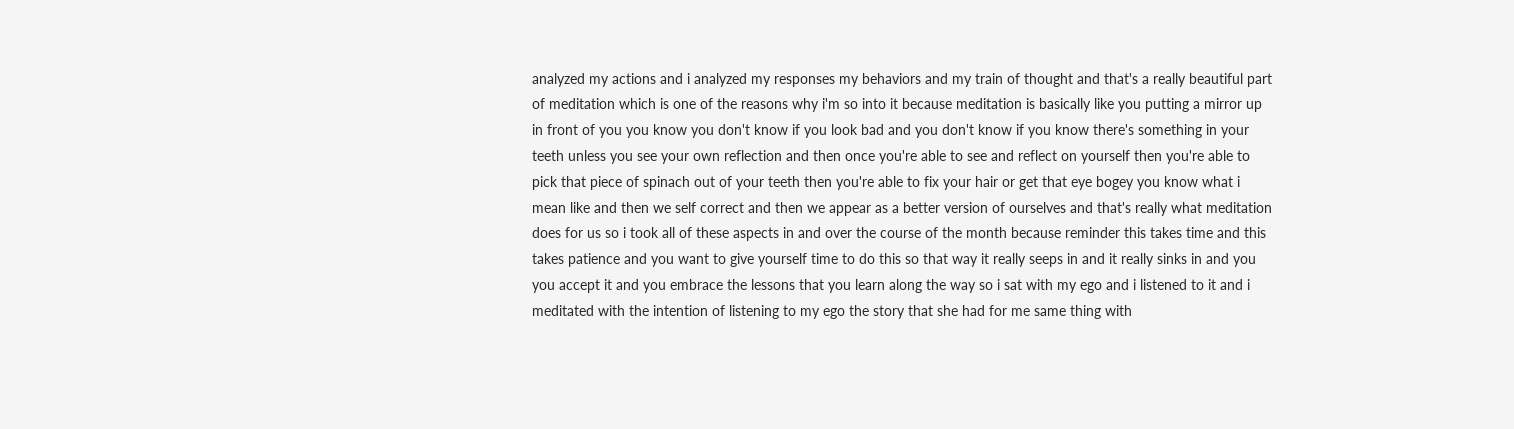analyzed my actions and i analyzed my responses my behaviors and my train of thought and that's a really beautiful part of meditation which is one of the reasons why i'm so into it because meditation is basically like you putting a mirror up in front of you you know you don't know if you look bad and you don't know if you know there's something in your teeth unless you see your own reflection and then once you're able to see and reflect on yourself then you're able to pick that piece of spinach out of your teeth then you're able to fix your hair or get that eye bogey you know what i mean like and then we self correct and then we appear as a better version of ourselves and that's really what meditation does for us so i took all of these aspects in and over the course of the month because reminder this takes time and this takes patience and you want to give yourself time to do this so that way it really seeps in and it really sinks in and you you accept it and you embrace the lessons that you learn along the way so i sat with my ego and i listened to it and i meditated with the intention of listening to my ego the story that she had for me same thing with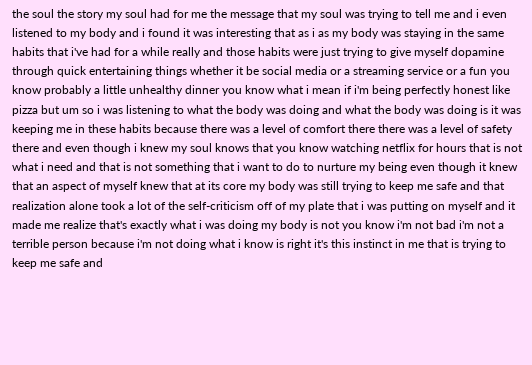the soul the story my soul had for me the message that my soul was trying to tell me and i even listened to my body and i found it was interesting that as i as my body was staying in the same habits that i've had for a while really and those habits were just trying to give myself dopamine through quick entertaining things whether it be social media or a streaming service or a fun you know probably a little unhealthy dinner you know what i mean if i'm being perfectly honest like pizza but um so i was listening to what the body was doing and what the body was doing is it was keeping me in these habits because there was a level of comfort there there was a level of safety there and even though i knew my soul knows that you know watching netflix for hours that is not what i need and that is not something that i want to do to nurture my being even though it knew that an aspect of myself knew that at its core my body was still trying to keep me safe and that realization alone took a lot of the self-criticism off of my plate that i was putting on myself and it made me realize that's exactly what i was doing my body is not you know i'm not bad i'm not a terrible person because i'm not doing what i know is right it's this instinct in me that is trying to keep me safe and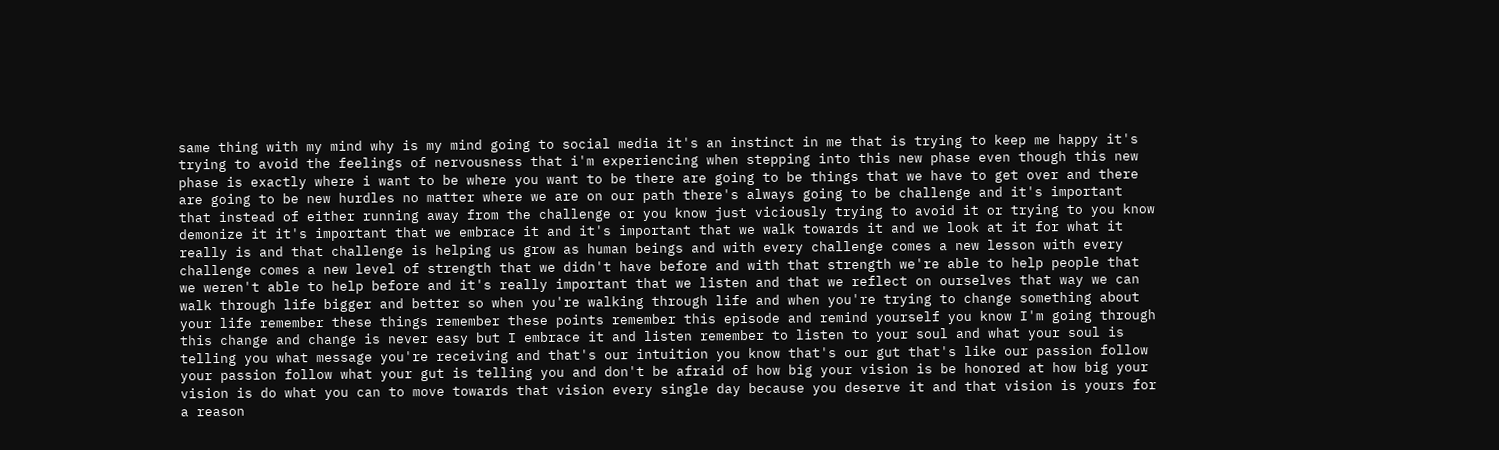same thing with my mind why is my mind going to social media it's an instinct in me that is trying to keep me happy it's trying to avoid the feelings of nervousness that i'm experiencing when stepping into this new phase even though this new phase is exactly where i want to be where you want to be there are going to be things that we have to get over and there are going to be new hurdles no matter where we are on our path there's always going to be challenge and it's important that instead of either running away from the challenge or you know just viciously trying to avoid it or trying to you know demonize it it's important that we embrace it and it's important that we walk towards it and we look at it for what it really is and that challenge is helping us grow as human beings and with every challenge comes a new lesson with every challenge comes a new level of strength that we didn't have before and with that strength we're able to help people that we weren't able to help before and it's really important that we listen and that we reflect on ourselves that way we can walk through life bigger and better so when you're walking through life and when you're trying to change something about your life remember these things remember these points remember this episode and remind yourself you know I'm going through this change and change is never easy but I embrace it and listen remember to listen to your soul and what your soul is telling you what message you're receiving and that's our intuition you know that's our gut that's like our passion follow your passion follow what your gut is telling you and don't be afraid of how big your vision is be honored at how big your vision is do what you can to move towards that vision every single day because you deserve it and that vision is yours for a reason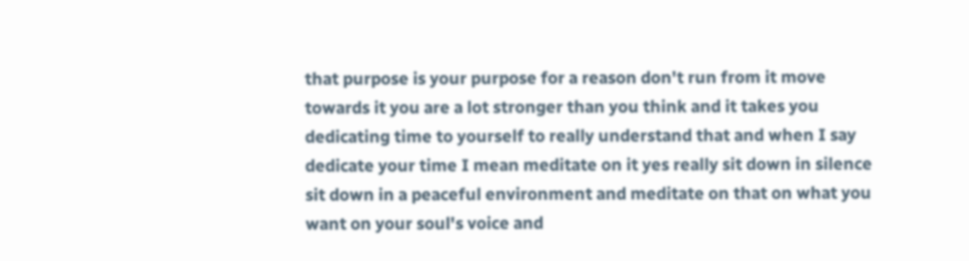that purpose is your purpose for a reason don't run from it move towards it you are a lot stronger than you think and it takes you dedicating time to yourself to really understand that and when I say dedicate your time I mean meditate on it yes really sit down in silence sit down in a peaceful environment and meditate on that on what you want on your soul's voice and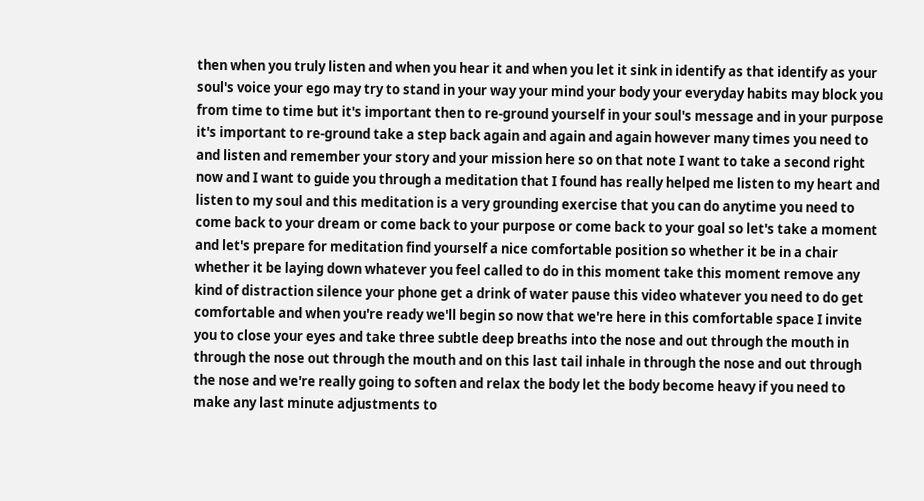then when you truly listen and when you hear it and when you let it sink in identify as that identify as your soul's voice your ego may try to stand in your way your mind your body your everyday habits may block you from time to time but it's important then to re-ground yourself in your soul's message and in your purpose it's important to re-ground take a step back again and again and again however many times you need to and listen and remember your story and your mission here so on that note I want to take a second right now and I want to guide you through a meditation that I found has really helped me listen to my heart and listen to my soul and this meditation is a very grounding exercise that you can do anytime you need to come back to your dream or come back to your purpose or come back to your goal so let's take a moment and let's prepare for meditation find yourself a nice comfortable position so whether it be in a chair whether it be laying down whatever you feel called to do in this moment take this moment remove any kind of distraction silence your phone get a drink of water pause this video whatever you need to do get comfortable and when you're ready we'll begin so now that we're here in this comfortable space I invite you to close your eyes and take three subtle deep breaths into the nose and out through the mouth in through the nose out through the mouth and on this last tail inhale in through the nose and out through the nose and we're really going to soften and relax the body let the body become heavy if you need to make any last minute adjustments to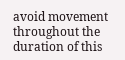avoid movement throughout the duration of this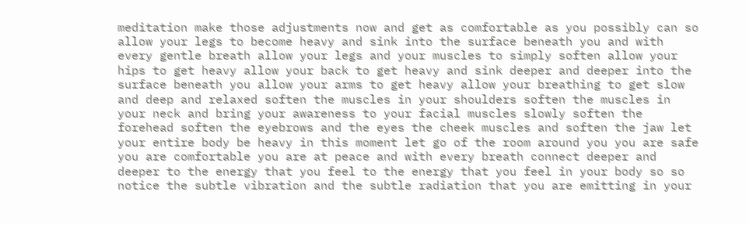meditation make those adjustments now and get as comfortable as you possibly can so allow your legs to become heavy and sink into the surface beneath you and with every gentle breath allow your legs and your muscles to simply soften allow your hips to get heavy allow your back to get heavy and sink deeper and deeper into the surface beneath you allow your arms to get heavy allow your breathing to get slow and deep and relaxed soften the muscles in your shoulders soften the muscles in your neck and bring your awareness to your facial muscles slowly soften the forehead soften the eyebrows and the eyes the cheek muscles and soften the jaw let your entire body be heavy in this moment let go of the room around you you are safe you are comfortable you are at peace and with every breath connect deeper and deeper to the energy that you feel to the energy that you feel in your body so so notice the subtle vibration and the subtle radiation that you are emitting in your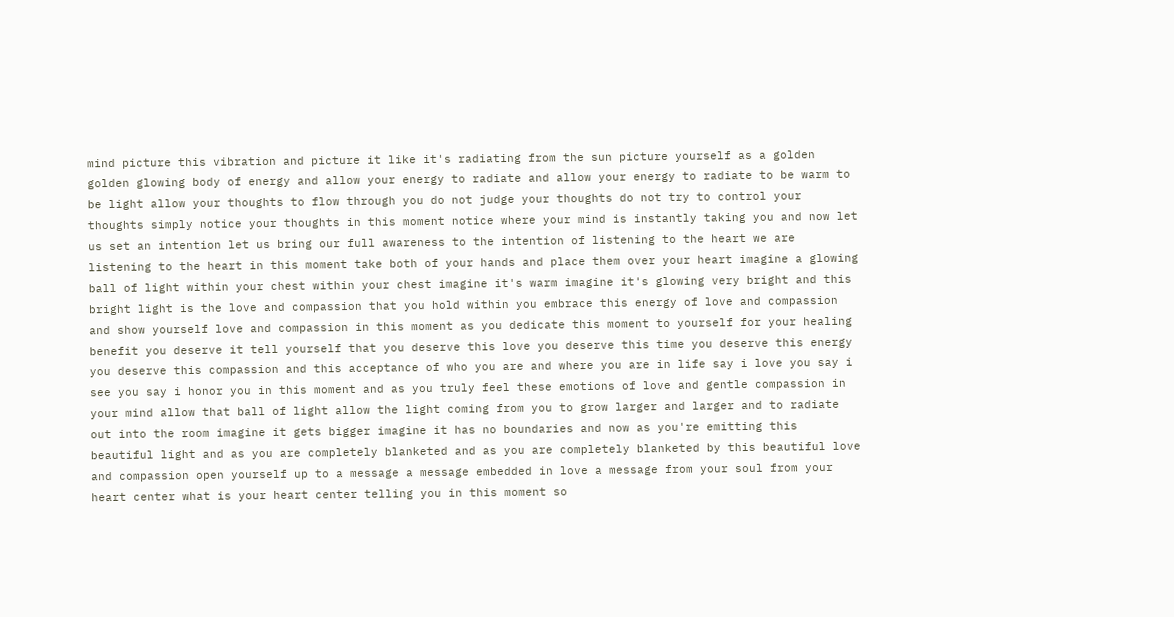mind picture this vibration and picture it like it's radiating from the sun picture yourself as a golden golden glowing body of energy and allow your energy to radiate and allow your energy to radiate to be warm to be light allow your thoughts to flow through you do not judge your thoughts do not try to control your thoughts simply notice your thoughts in this moment notice where your mind is instantly taking you and now let us set an intention let us bring our full awareness to the intention of listening to the heart we are listening to the heart in this moment take both of your hands and place them over your heart imagine a glowing ball of light within your chest within your chest imagine it's warm imagine it's glowing very bright and this bright light is the love and compassion that you hold within you embrace this energy of love and compassion and show yourself love and compassion in this moment as you dedicate this moment to yourself for your healing benefit you deserve it tell yourself that you deserve this love you deserve this time you deserve this energy you deserve this compassion and this acceptance of who you are and where you are in life say i love you say i see you say i honor you in this moment and as you truly feel these emotions of love and gentle compassion in your mind allow that ball of light allow the light coming from you to grow larger and larger and to radiate out into the room imagine it gets bigger imagine it has no boundaries and now as you're emitting this beautiful light and as you are completely blanketed and as you are completely blanketed by this beautiful love and compassion open yourself up to a message a message embedded in love a message from your soul from your heart center what is your heart center telling you in this moment so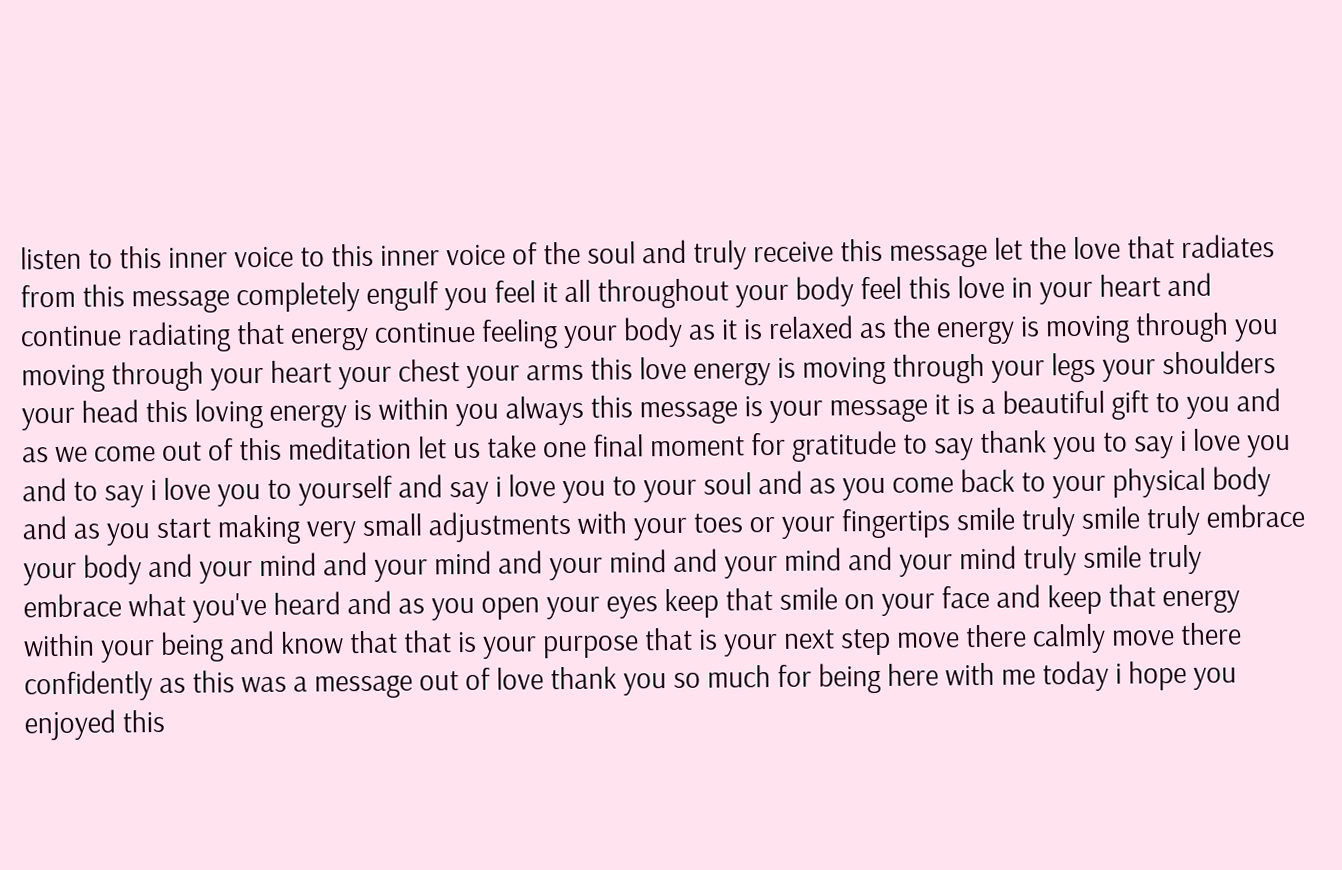listen to this inner voice to this inner voice of the soul and truly receive this message let the love that radiates from this message completely engulf you feel it all throughout your body feel this love in your heart and continue radiating that energy continue feeling your body as it is relaxed as the energy is moving through you moving through your heart your chest your arms this love energy is moving through your legs your shoulders your head this loving energy is within you always this message is your message it is a beautiful gift to you and as we come out of this meditation let us take one final moment for gratitude to say thank you to say i love you and to say i love you to yourself and say i love you to your soul and as you come back to your physical body and as you start making very small adjustments with your toes or your fingertips smile truly smile truly embrace your body and your mind and your mind and your mind and your mind and your mind truly smile truly embrace what you've heard and as you open your eyes keep that smile on your face and keep that energy within your being and know that that is your purpose that is your next step move there calmly move there confidently as this was a message out of love thank you so much for being here with me today i hope you enjoyed this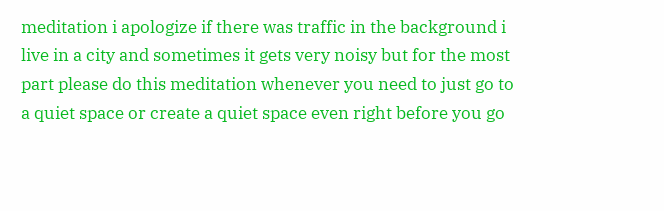meditation i apologize if there was traffic in the background i live in a city and sometimes it gets very noisy but for the most part please do this meditation whenever you need to just go to a quiet space or create a quiet space even right before you go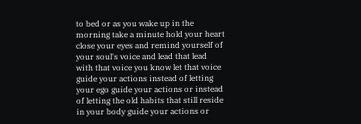to bed or as you wake up in the morning take a minute hold your heart close your eyes and remind yourself of your soul's voice and lead that lead with that voice you know let that voice guide your actions instead of letting your ego guide your actions or instead of letting the old habits that still reside in your body guide your actions or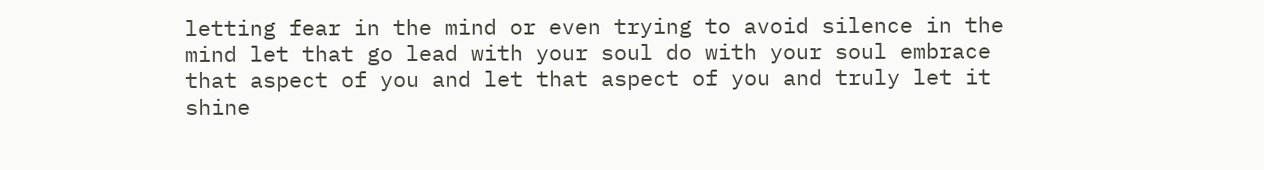letting fear in the mind or even trying to avoid silence in the mind let that go lead with your soul do with your soul embrace that aspect of you and let that aspect of you and truly let it shine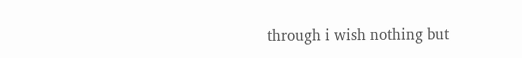through i wish nothing but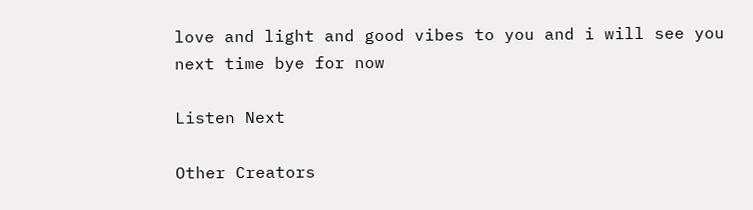love and light and good vibes to you and i will see you next time bye for now

Listen Next

Other Creators